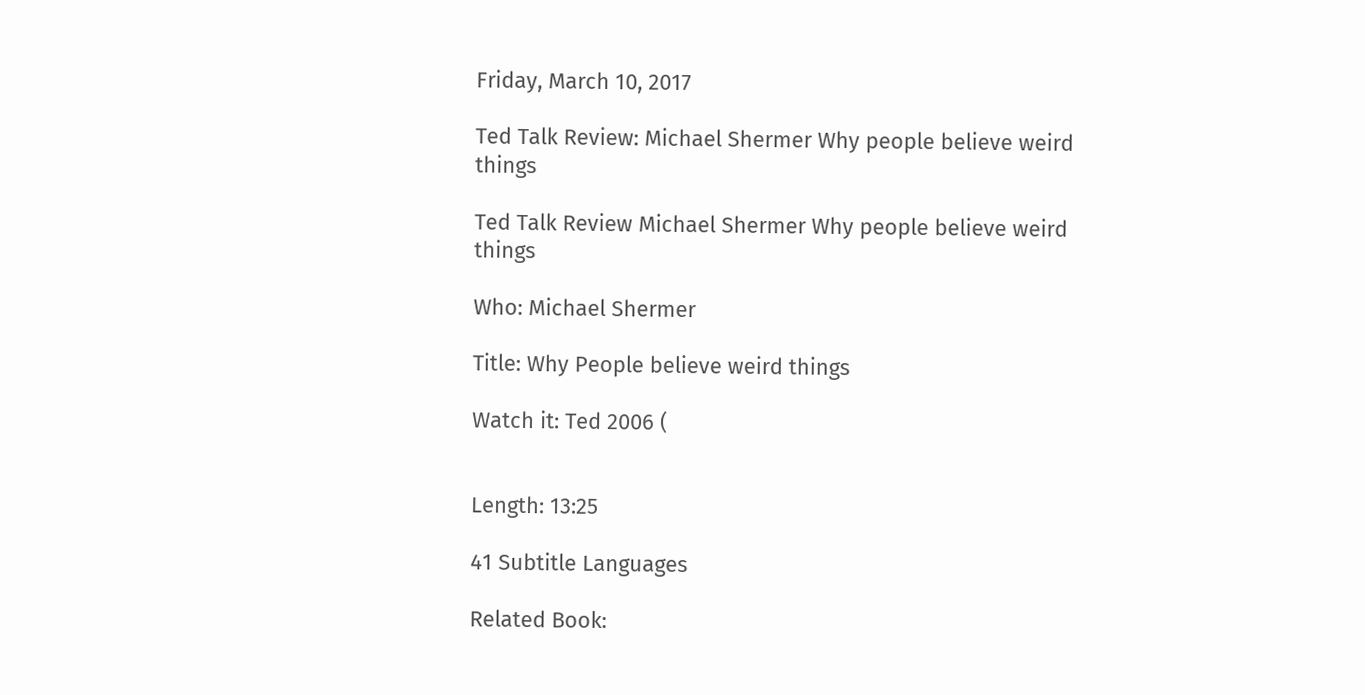Friday, March 10, 2017

Ted Talk Review: Michael Shermer Why people believe weird things

Ted Talk Review Michael Shermer Why people believe weird things

Who: Michael Shermer

Title: Why People believe weird things

Watch it: Ted 2006 (


Length: 13:25

41 Subtitle Languages

Related Book: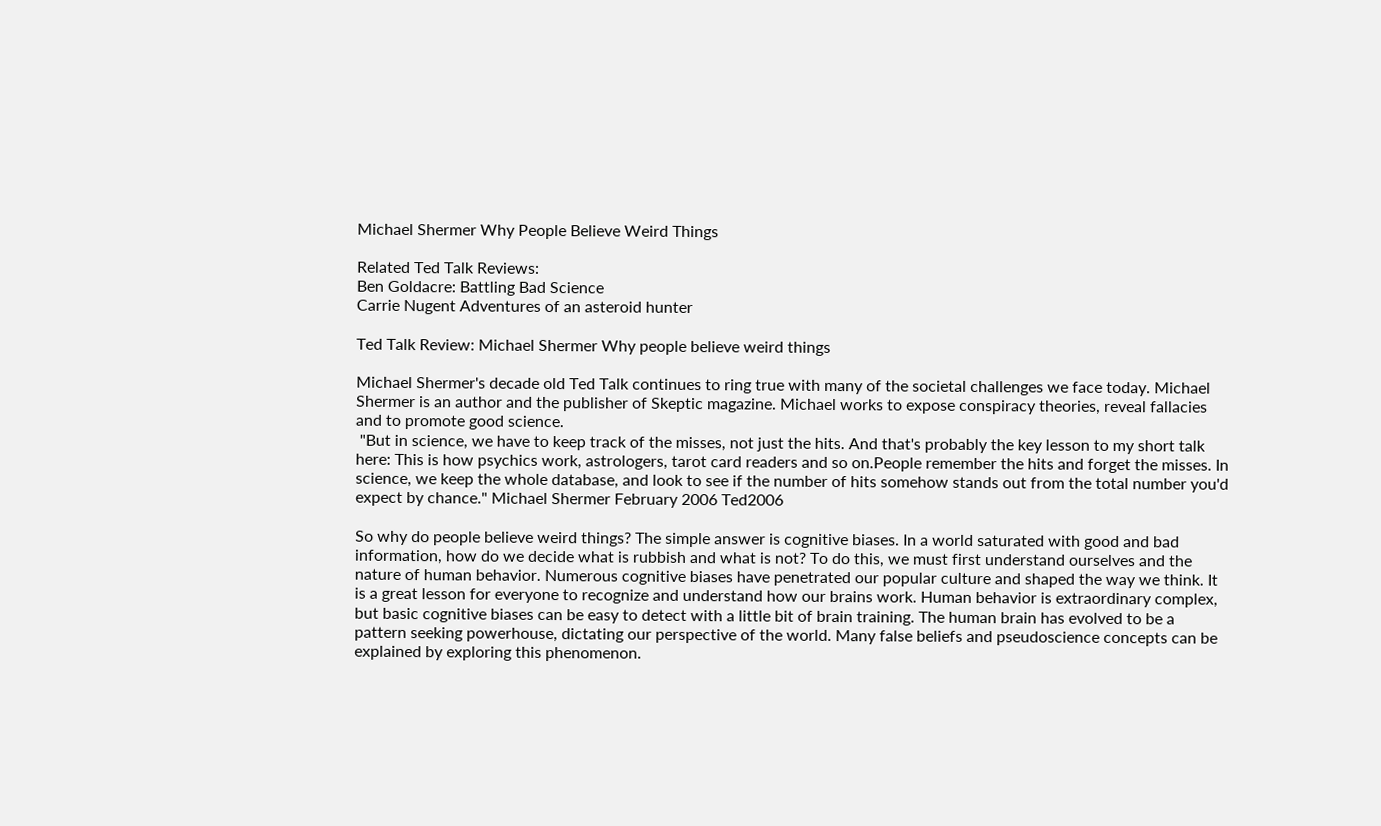Michael Shermer Why People Believe Weird Things

Related Ted Talk Reviews:
Ben Goldacre: Battling Bad Science
Carrie Nugent Adventures of an asteroid hunter

Ted Talk Review: Michael Shermer Why people believe weird things

Michael Shermer's decade old Ted Talk continues to ring true with many of the societal challenges we face today. Michael Shermer is an author and the publisher of Skeptic magazine. Michael works to expose conspiracy theories, reveal fallacies and to promote good science.
 "But in science, we have to keep track of the misses, not just the hits. And that's probably the key lesson to my short talk here: This is how psychics work, astrologers, tarot card readers and so on.People remember the hits and forget the misses. In science, we keep the whole database, and look to see if the number of hits somehow stands out from the total number you'd expect by chance." Michael Shermer February 2006 Ted2006

So why do people believe weird things? The simple answer is cognitive biases. In a world saturated with good and bad information, how do we decide what is rubbish and what is not? To do this, we must first understand ourselves and the nature of human behavior. Numerous cognitive biases have penetrated our popular culture and shaped the way we think. It is a great lesson for everyone to recognize and understand how our brains work. Human behavior is extraordinary complex, but basic cognitive biases can be easy to detect with a little bit of brain training. The human brain has evolved to be a pattern seeking powerhouse, dictating our perspective of the world. Many false beliefs and pseudoscience concepts can be explained by exploring this phenomenon.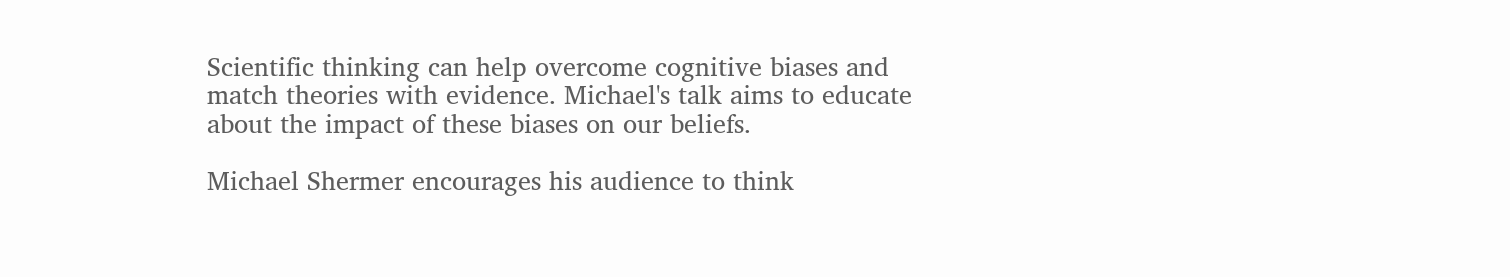Scientific thinking can help overcome cognitive biases and match theories with evidence. Michael's talk aims to educate about the impact of these biases on our beliefs.

Michael Shermer encourages his audience to think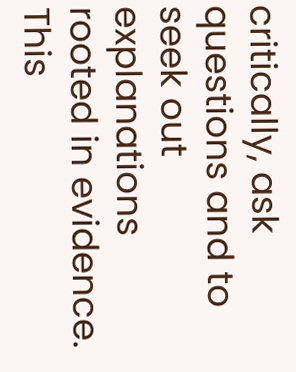critically, ask questions and to seek out explanations rooted in evidence. This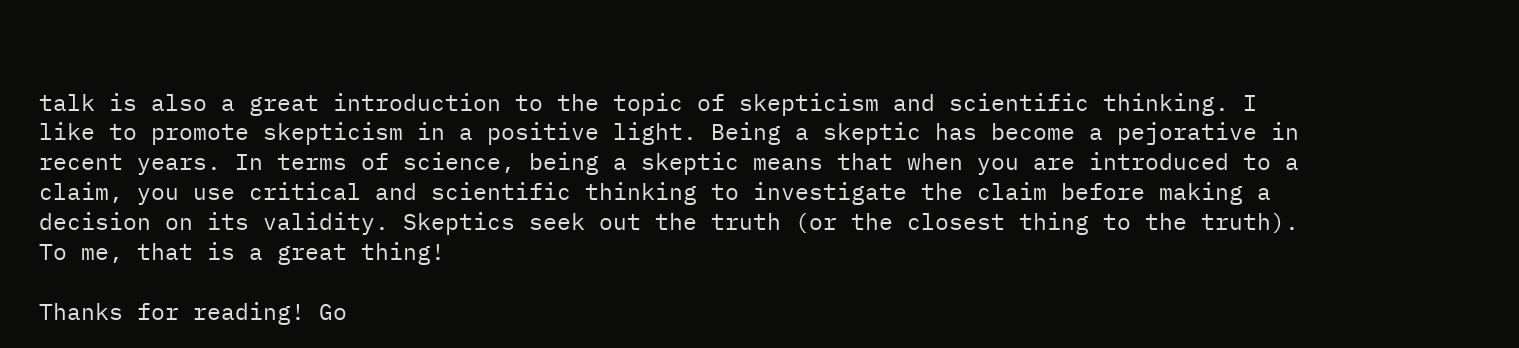talk is also a great introduction to the topic of skepticism and scientific thinking. I like to promote skepticism in a positive light. Being a skeptic has become a pejorative in recent years. In terms of science, being a skeptic means that when you are introduced to a claim, you use critical and scientific thinking to investigate the claim before making a decision on its validity. Skeptics seek out the truth (or the closest thing to the truth). To me, that is a great thing!

Thanks for reading! Go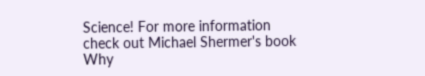Science! For more information check out Michael Shermer's book Why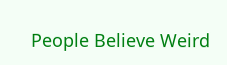People Believe Weird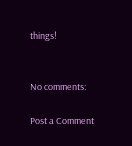things!


No comments:

Post a Comment